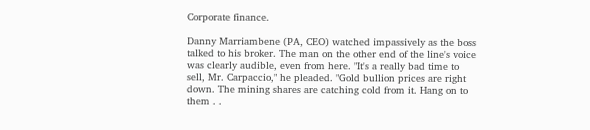Corporate finance.

Danny Marriambene (PA, CEO) watched impassively as the boss talked to his broker. The man on the other end of the line's voice was clearly audible, even from here. "It's a really bad time to sell, Mr. Carpaccio," he pleaded. "Gold bullion prices are right down. The mining shares are catching cold from it. Hang on to them . .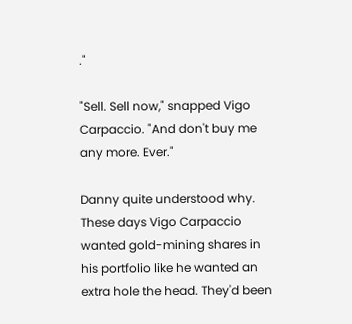."

"Sell. Sell now," snapped Vigo Carpaccio. "And don't buy me any more. Ever."

Danny quite understood why. These days Vigo Carpaccio wanted gold-mining shares in his portfolio like he wanted an extra hole the head. They'd been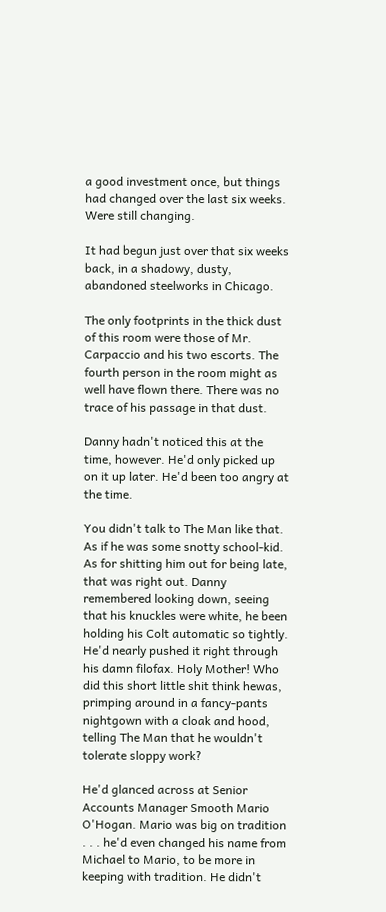a good investment once, but things had changed over the last six weeks. Were still changing.

It had begun just over that six weeks back, in a shadowy, dusty, abandoned steelworks in Chicago.

The only footprints in the thick dust of this room were those of Mr. Carpaccio and his two escorts. The fourth person in the room might as well have flown there. There was no trace of his passage in that dust.

Danny hadn't noticed this at the time, however. He'd only picked up on it up later. He'd been too angry at the time.

You didn't talk to The Man like that. As if he was some snotty school-kid. As for shitting him out for being late, that was right out. Danny remembered looking down, seeing that his knuckles were white, he been holding his Colt automatic so tightly. He'd nearly pushed it right through his damn filofax. Holy Mother! Who did this short little shit think hewas, primping around in a fancy-pants nightgown with a cloak and hood, telling The Man that he wouldn't tolerate sloppy work?

He'd glanced across at Senior Accounts Manager Smooth Mario O'Hogan. Mario was big on tradition . . . he'd even changed his name from Michael to Mario, to be more in keeping with tradition. He didn't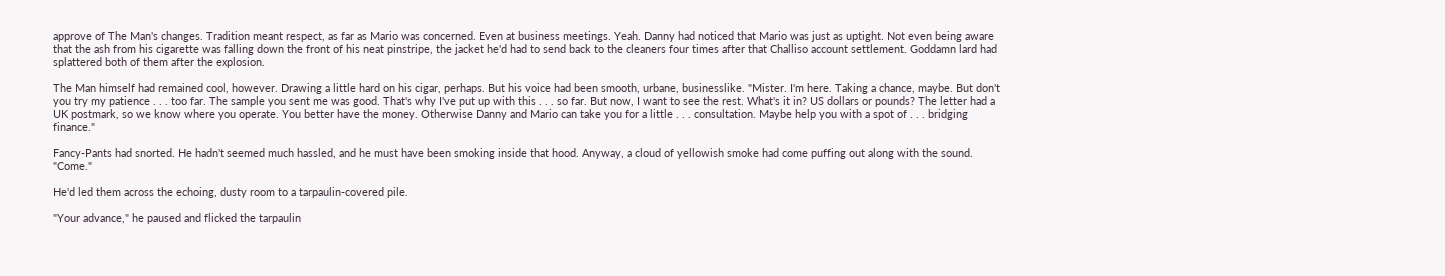approve of The Man's changes. Tradition meant respect, as far as Mario was concerned. Even at business meetings. Yeah. Danny had noticed that Mario was just as uptight. Not even being aware that the ash from his cigarette was falling down the front of his neat pinstripe, the jacket he'd had to send back to the cleaners four times after that Challiso account settlement. Goddamn lard had splattered both of them after the explosion.

The Man himself had remained cool, however. Drawing a little hard on his cigar, perhaps. But his voice had been smooth, urbane, businesslike. "Mister. I'm here. Taking a chance, maybe. But don't you try my patience . . . too far. The sample you sent me was good. That's why I've put up with this . . . so far. But now, I want to see the rest. What's it in? US dollars or pounds? The letter had a UK postmark, so we know where you operate. You better have the money. Otherwise Danny and Mario can take you for a little . . . consultation. Maybe help you with a spot of . . . bridging finance."

Fancy-Pants had snorted. He hadn't seemed much hassled, and he must have been smoking inside that hood. Anyway, a cloud of yellowish smoke had come puffing out along with the sound. "Come."

He'd led them across the echoing, dusty room to a tarpaulin-covered pile.

"Your advance," he paused and flicked the tarpaulin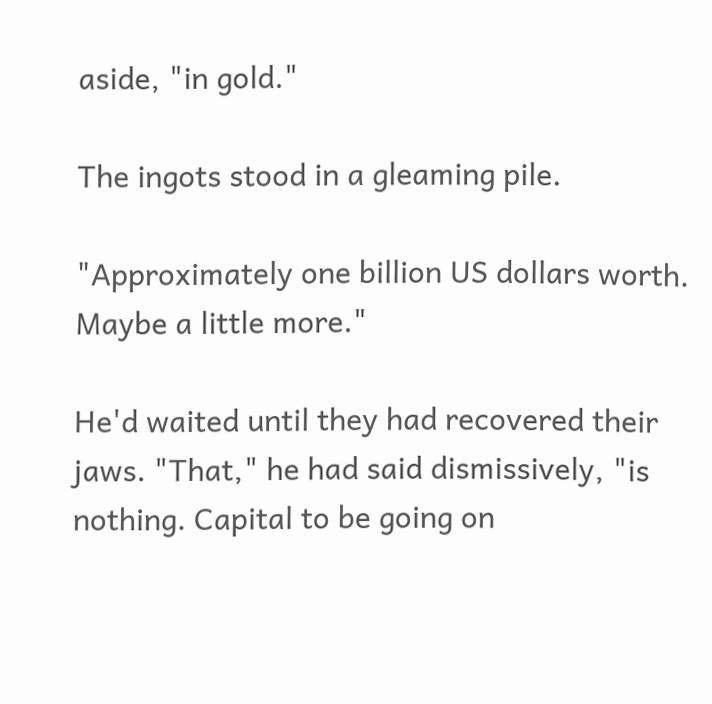aside, "in gold."

The ingots stood in a gleaming pile.

"Approximately one billion US dollars worth. Maybe a little more."

He'd waited until they had recovered their jaws. "That," he had said dismissively, "is nothing. Capital to be going on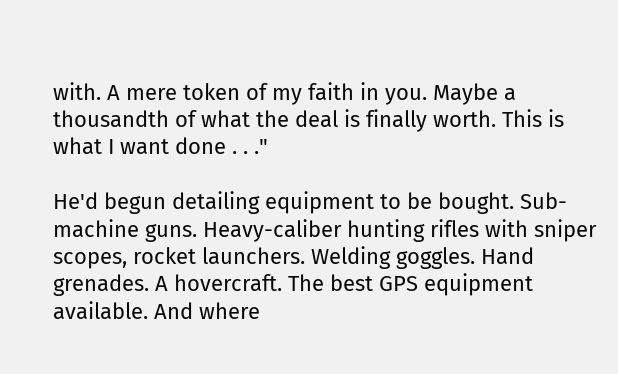with. A mere token of my faith in you. Maybe a thousandth of what the deal is finally worth. This is what I want done . . ."

He'd begun detailing equipment to be bought. Sub-machine guns. Heavy-caliber hunting rifles with sniper scopes, rocket launchers. Welding goggles. Hand grenades. A hovercraft. The best GPS equipment available. And where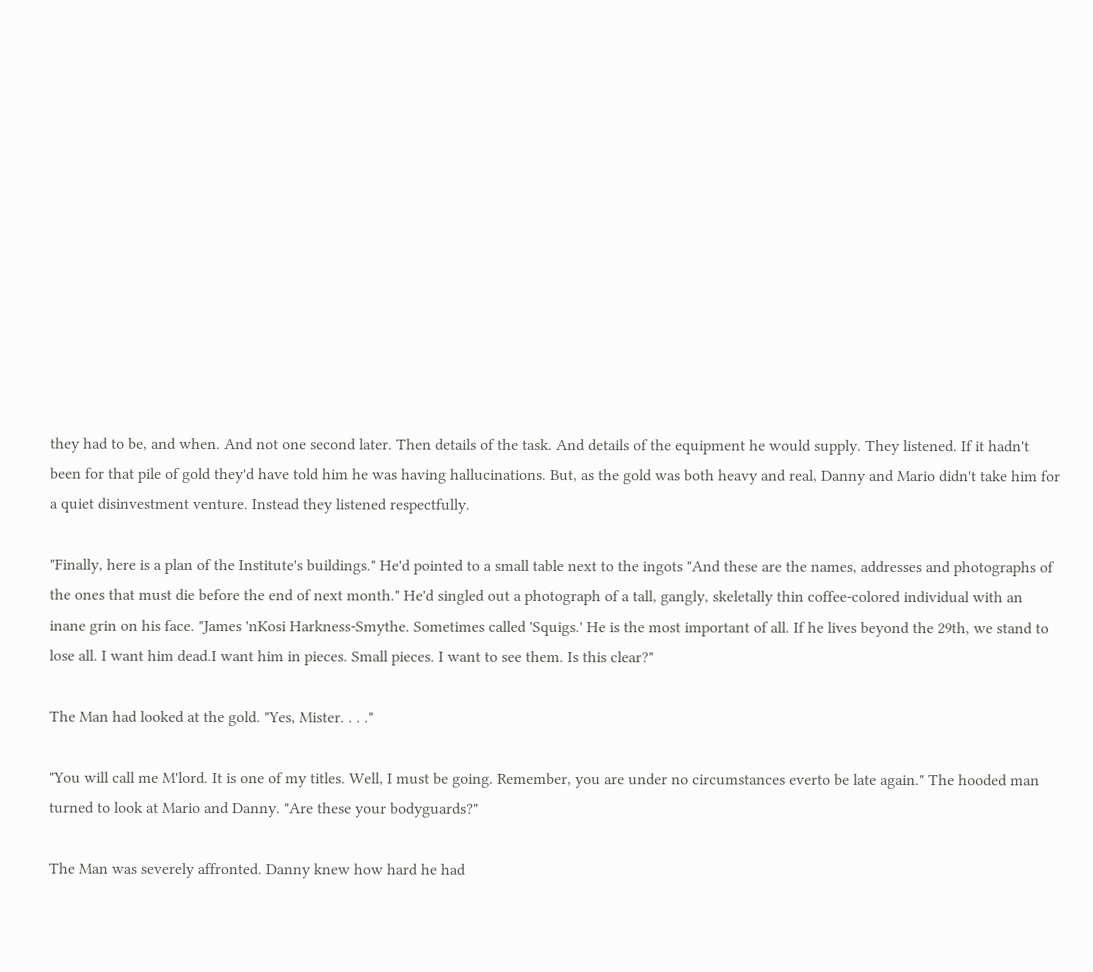they had to be, and when. And not one second later. Then details of the task. And details of the equipment he would supply. They listened. If it hadn't been for that pile of gold they'd have told him he was having hallucinations. But, as the gold was both heavy and real, Danny and Mario didn't take him for a quiet disinvestment venture. Instead they listened respectfully.

"Finally, here is a plan of the Institute's buildings." He'd pointed to a small table next to the ingots "And these are the names, addresses and photographs of the ones that must die before the end of next month." He'd singled out a photograph of a tall, gangly, skeletally thin coffee-colored individual with an inane grin on his face. "James 'nKosi Harkness-Smythe. Sometimes called 'Squigs.' He is the most important of all. If he lives beyond the 29th, we stand to lose all. I want him dead.I want him in pieces. Small pieces. I want to see them. Is this clear?"

The Man had looked at the gold. "Yes, Mister. . . ."

"You will call me M'lord. It is one of my titles. Well, I must be going. Remember, you are under no circumstances everto be late again." The hooded man turned to look at Mario and Danny. "Are these your bodyguards?"

The Man was severely affronted. Danny knew how hard he had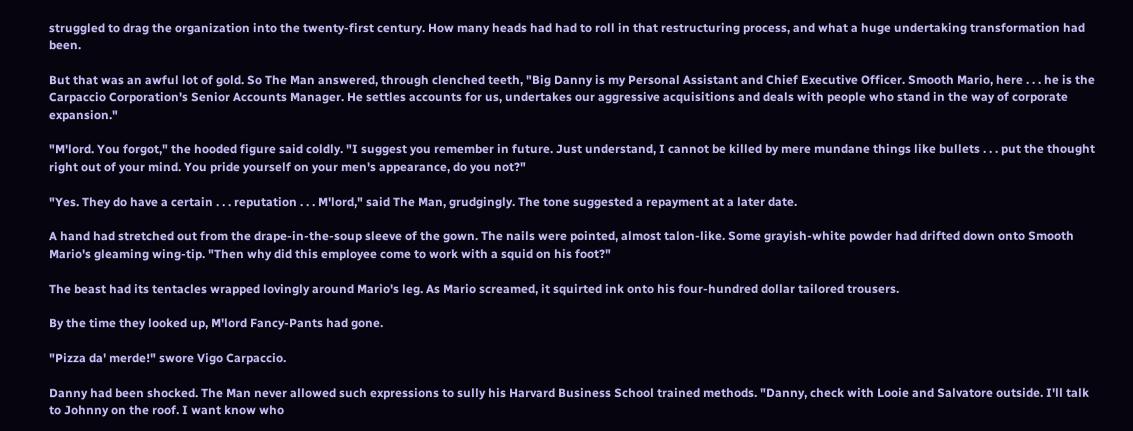struggled to drag the organization into the twenty-first century. How many heads had had to roll in that restructuring process, and what a huge undertaking transformation had been.

But that was an awful lot of gold. So The Man answered, through clenched teeth, "Big Danny is my Personal Assistant and Chief Executive Officer. Smooth Mario, here . . . he is the Carpaccio Corporation's Senior Accounts Manager. He settles accounts for us, undertakes our aggressive acquisitions and deals with people who stand in the way of corporate expansion."

"M'lord. You forgot," the hooded figure said coldly. "I suggest you remember in future. Just understand, I cannot be killed by mere mundane things like bullets . . . put the thought right out of your mind. You pride yourself on your men's appearance, do you not?"

"Yes. They do have a certain . . . reputation . . . M'lord," said The Man, grudgingly. The tone suggested a repayment at a later date.

A hand had stretched out from the drape-in-the-soup sleeve of the gown. The nails were pointed, almost talon-like. Some grayish-white powder had drifted down onto Smooth Mario's gleaming wing-tip. "Then why did this employee come to work with a squid on his foot?"

The beast had its tentacles wrapped lovingly around Mario's leg. As Mario screamed, it squirted ink onto his four-hundred dollar tailored trousers.

By the time they looked up, M'lord Fancy-Pants had gone.

"Pizza da' merde!" swore Vigo Carpaccio.

Danny had been shocked. The Man never allowed such expressions to sully his Harvard Business School trained methods. "Danny, check with Looie and Salvatore outside. I'll talk to Johnny on the roof. I want know who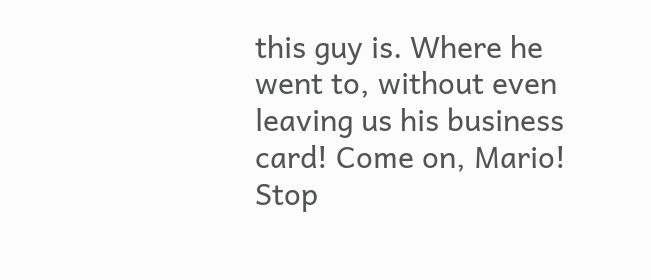this guy is. Where he went to, without even leaving us his business card! Come on, Mario! Stop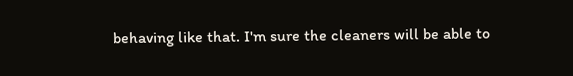behaving like that. I'm sure the cleaners will be able to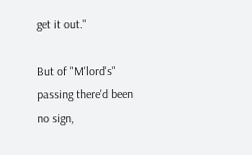get it out."

But of "M'lord's" passing there'd been no sign,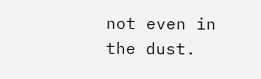not even in the dust.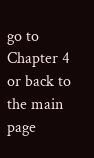go to Chapter 4 or back to the main page